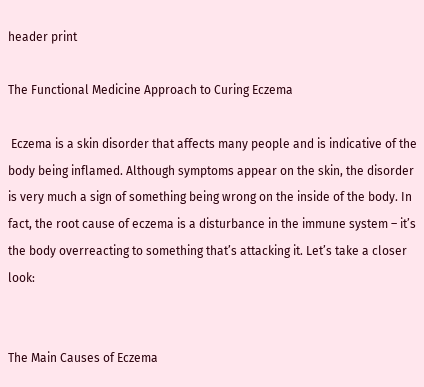header print

The Functional Medicine Approach to Curing Eczema

 Eczema is a skin disorder that affects many people and is indicative of the body being inflamed. Although symptoms appear on the skin, the disorder is very much a sign of something being wrong on the inside of the body. In fact, the root cause of eczema is a disturbance in the immune system – it’s the body overreacting to something that’s attacking it. Let’s take a closer look:


The Main Causes of Eczema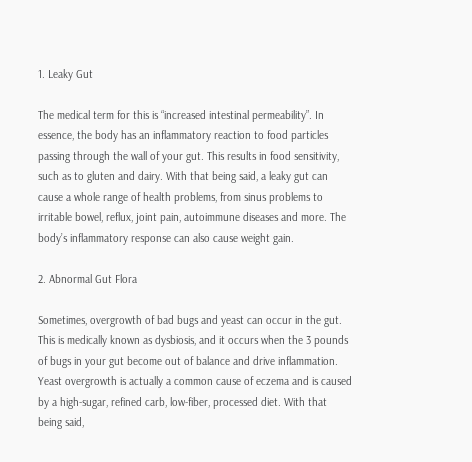1. Leaky Gut

The medical term for this is “increased intestinal permeability”. In essence, the body has an inflammatory reaction to food particles passing through the wall of your gut. This results in food sensitivity, such as to gluten and dairy. With that being said, a leaky gut can cause a whole range of health problems, from sinus problems to irritable bowel, reflux, joint pain, autoimmune diseases and more. The body’s inflammatory response can also cause weight gain.

2. Abnormal Gut Flora

Sometimes, overgrowth of bad bugs and yeast can occur in the gut. This is medically known as dysbiosis, and it occurs when the 3 pounds of bugs in your gut become out of balance and drive inflammation. Yeast overgrowth is actually a common cause of eczema and is caused by a high-sugar, refined carb, low-fiber, processed diet. With that being said,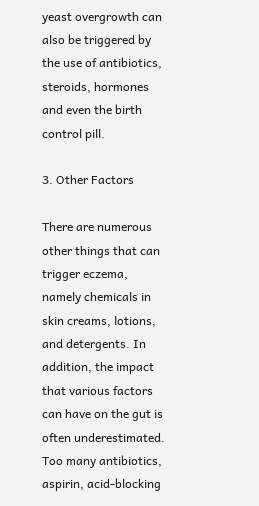yeast overgrowth can also be triggered by the use of antibiotics, steroids, hormones and even the birth control pill.

3. Other Factors

There are numerous other things that can trigger eczema, namely chemicals in skin creams, lotions, and detergents. In addition, the impact that various factors can have on the gut is often underestimated.  Too many antibiotics, aspirin, acid-blocking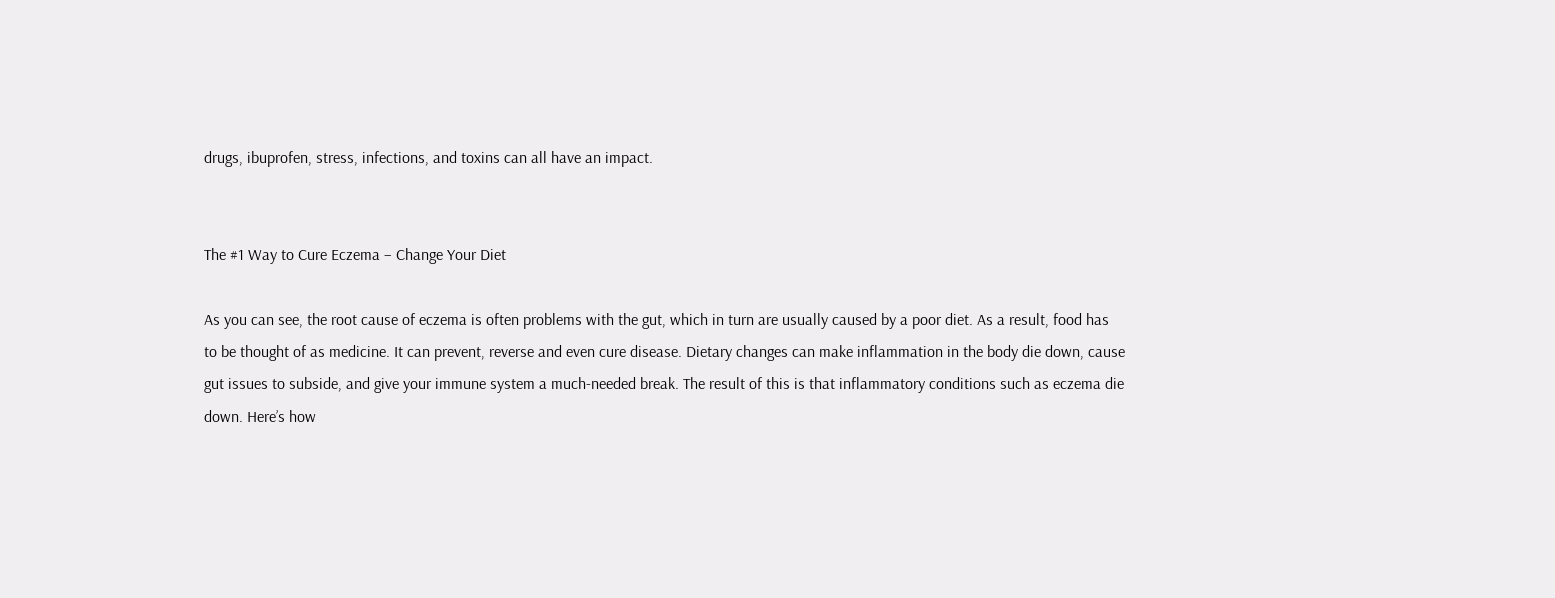drugs, ibuprofen, stress, infections, and toxins can all have an impact.


The #1 Way to Cure Eczema – Change Your Diet

As you can see, the root cause of eczema is often problems with the gut, which in turn are usually caused by a poor diet. As a result, food has to be thought of as medicine. It can prevent, reverse and even cure disease. Dietary changes can make inflammation in the body die down, cause gut issues to subside, and give your immune system a much-needed break. The result of this is that inflammatory conditions such as eczema die down. Here’s how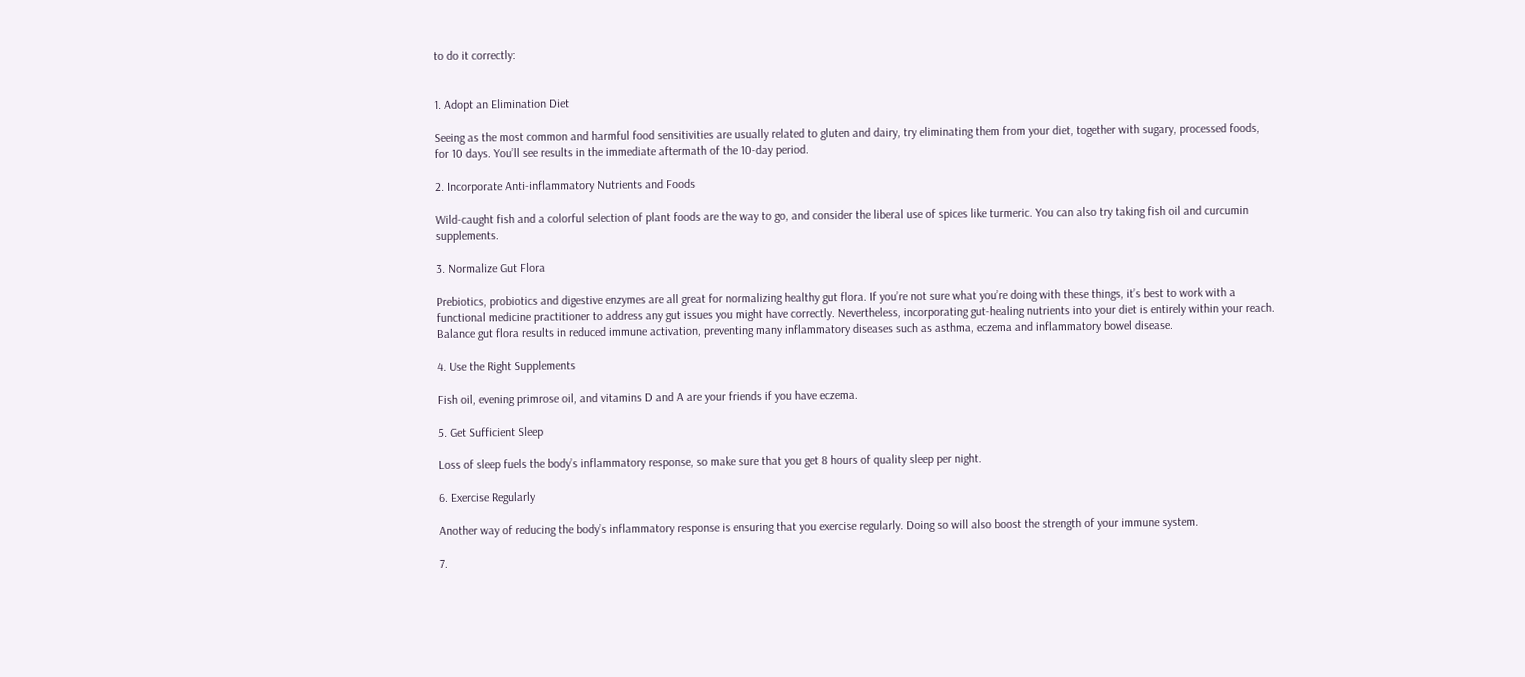to do it correctly:


1. Adopt an Elimination Diet

Seeing as the most common and harmful food sensitivities are usually related to gluten and dairy, try eliminating them from your diet, together with sugary, processed foods, for 10 days. You’ll see results in the immediate aftermath of the 10-day period.

2. Incorporate Anti-inflammatory Nutrients and Foods

Wild-caught fish and a colorful selection of plant foods are the way to go, and consider the liberal use of spices like turmeric. You can also try taking fish oil and curcumin supplements.

3. Normalize Gut Flora

Prebiotics, probiotics and digestive enzymes are all great for normalizing healthy gut flora. If you’re not sure what you’re doing with these things, it’s best to work with a functional medicine practitioner to address any gut issues you might have correctly. Nevertheless, incorporating gut-healing nutrients into your diet is entirely within your reach. Balance gut flora results in reduced immune activation, preventing many inflammatory diseases such as asthma, eczema and inflammatory bowel disease.

4. Use the Right Supplements

Fish oil, evening primrose oil, and vitamins D and A are your friends if you have eczema.

5. Get Sufficient Sleep

Loss of sleep fuels the body’s inflammatory response, so make sure that you get 8 hours of quality sleep per night.

6. Exercise Regularly

Another way of reducing the body’s inflammatory response is ensuring that you exercise regularly. Doing so will also boost the strength of your immune system.

7.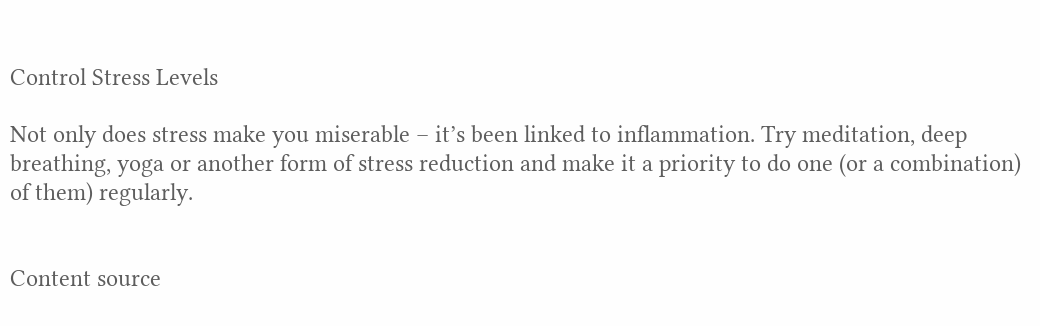Control Stress Levels

Not only does stress make you miserable – it’s been linked to inflammation. Try meditation, deep breathing, yoga or another form of stress reduction and make it a priority to do one (or a combination) of them) regularly.


Content source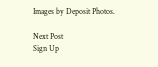Images by Deposit Photos.

Next Post
Sign Up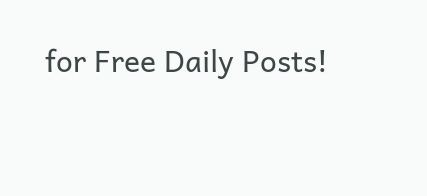for Free Daily Posts!